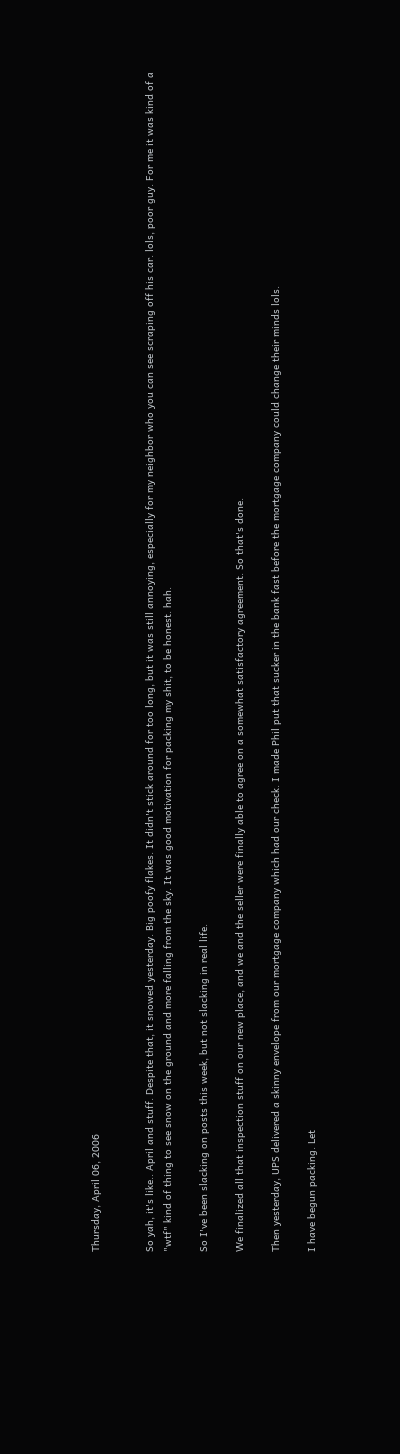Thursday, April 06, 2006


So yah, it's like.. April and stuff. Despite that, it snowed yesterday. Big poofy flakes. It didn't stick around for too long, but it was still annoying, especially for my neighbor who you can see scraping off his car. lols, poor guy. For me it was kind of a "wtf" kind of thing to see snow on the ground and more falling from the sky. It was good motivation for packing my shit, to be honest. hah.

So I've been slacking on posts this week, but not slacking in real life.

We finalized all that inspection stuff on our new place, and we and the seller were finally able to agree on a somewhat satisfactory agreement. So that's done.

Then yesterday, UPS delivered a skinny envelope from our mortgage company which had our check. I made Phil put that sucker in the bank fast before the mortgage company could change their minds lols.

I have begun packing. Let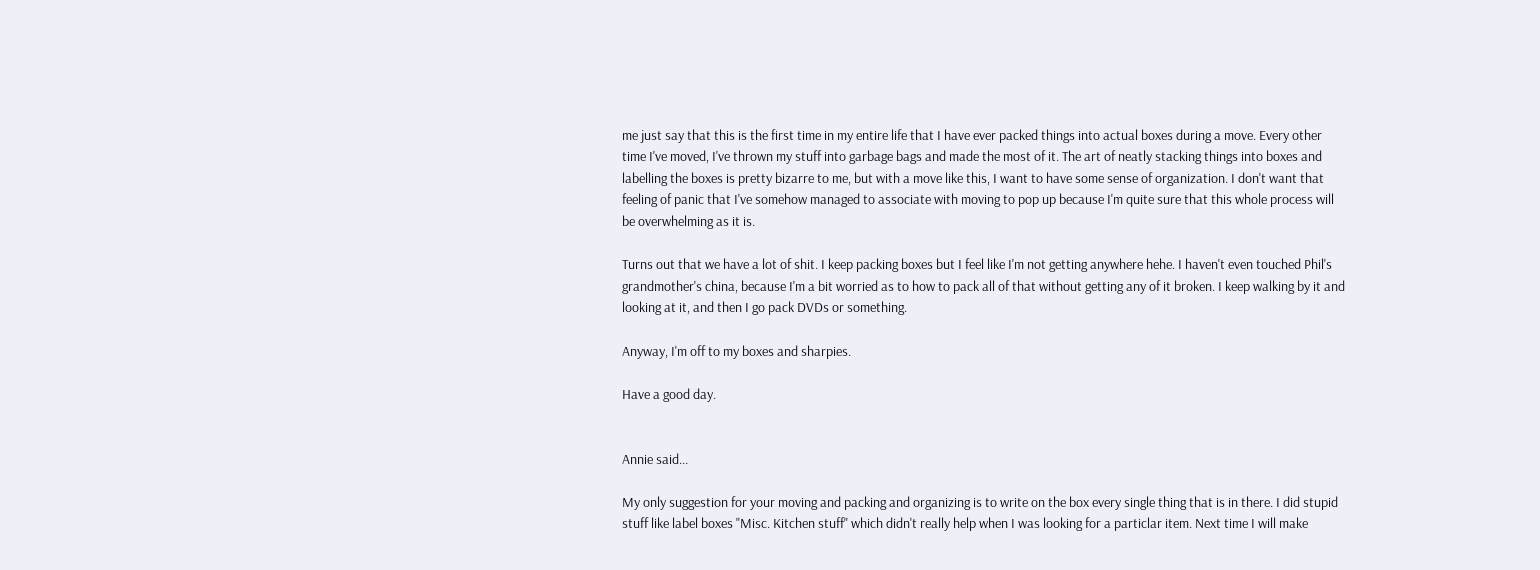me just say that this is the first time in my entire life that I have ever packed things into actual boxes during a move. Every other time I've moved, I've thrown my stuff into garbage bags and made the most of it. The art of neatly stacking things into boxes and labelling the boxes is pretty bizarre to me, but with a move like this, I want to have some sense of organization. I don't want that feeling of panic that I've somehow managed to associate with moving to pop up because I'm quite sure that this whole process will be overwhelming as it is.

Turns out that we have a lot of shit. I keep packing boxes but I feel like I'm not getting anywhere hehe. I haven't even touched Phil's grandmother's china, because I'm a bit worried as to how to pack all of that without getting any of it broken. I keep walking by it and looking at it, and then I go pack DVDs or something.

Anyway, I'm off to my boxes and sharpies.

Have a good day.


Annie said...

My only suggestion for your moving and packing and organizing is to write on the box every single thing that is in there. I did stupid stuff like label boxes "Misc. Kitchen stuff" which didn't really help when I was looking for a particlar item. Next time I will make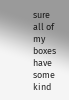sure all of my boxes have some kind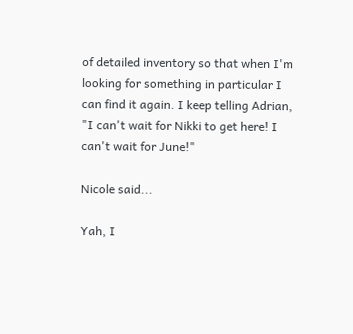of detailed inventory so that when I'm looking for something in particular I can find it again. I keep telling Adrian, "I can't wait for Nikki to get here! I can't wait for June!"

Nicole said...

Yah, I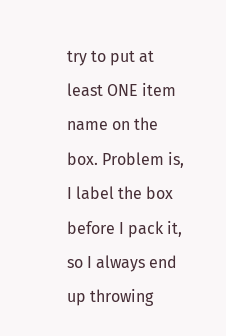try to put at least ONE item name on the box. Problem is, I label the box before I pack it, so I always end up throwing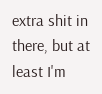extra shit in there, but at least I'm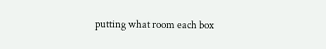putting what room each box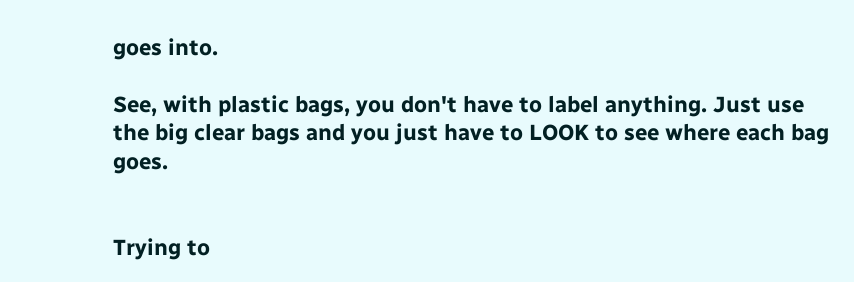goes into.

See, with plastic bags, you don't have to label anything. Just use the big clear bags and you just have to LOOK to see where each bag goes.


Trying to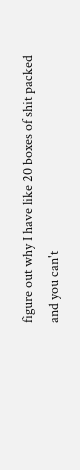figure out why I have like 20 boxes of shit packed and you can't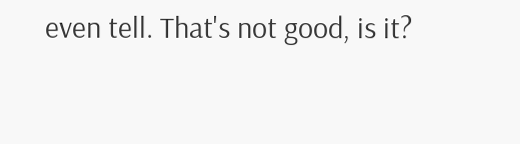even tell. That's not good, is it?